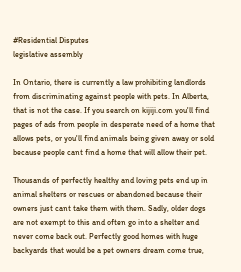#Residential Disputes
legislative assembly

In Ontario, there is currently a law prohibiting landlords from discriminating against people with pets. In Alberta, that is not the case. If you search on kijiji.com you'll find pages of ads from people in desperate need of a home that allows pets, or you'll find animals being given away or sold because people cant find a home that will allow their pet.

Thousands of perfectly healthy and loving pets end up in animal shelters or rescues or abandoned because their owners just cant take them with them. Sadly, older dogs are not exempt to this and often go into a shelter and never come back out. Perfectly good homes with huge backyards that would be a pet owners dream come true,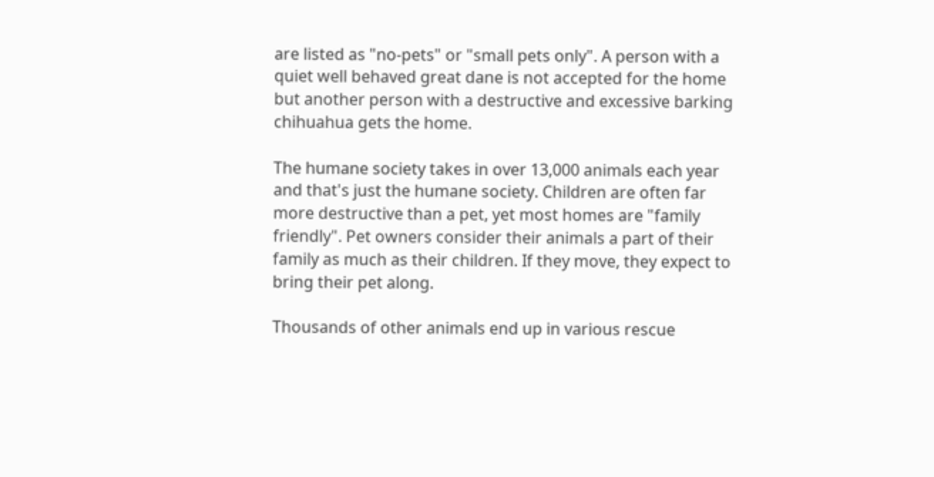are listed as "no-pets" or "small pets only". A person with a quiet well behaved great dane is not accepted for the home but another person with a destructive and excessive barking chihuahua gets the home.

The humane society takes in over 13,000 animals each year and that's just the humane society. Children are often far more destructive than a pet, yet most homes are "family friendly". Pet owners consider their animals a part of their family as much as their children. If they move, they expect to bring their pet along.

Thousands of other animals end up in various rescue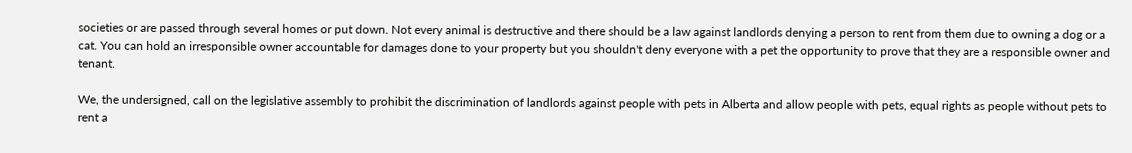societies or are passed through several homes or put down. Not every animal is destructive and there should be a law against landlords denying a person to rent from them due to owning a dog or a cat. You can hold an irresponsible owner accountable for damages done to your property but you shouldn't deny everyone with a pet the opportunity to prove that they are a responsible owner and tenant.

We, the undersigned, call on the legislative assembly to prohibit the discrimination of landlords against people with pets in Alberta and allow people with pets, equal rights as people without pets to rent a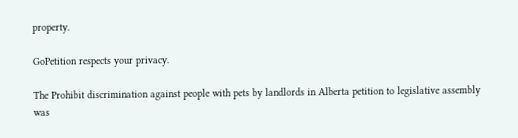property.

GoPetition respects your privacy.

The Prohibit discrimination against people with pets by landlords in Alberta petition to legislative assembly was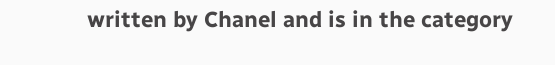written by Chanel and is in the category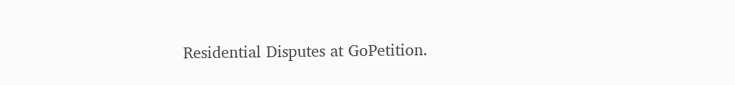Residential Disputes at GoPetition.